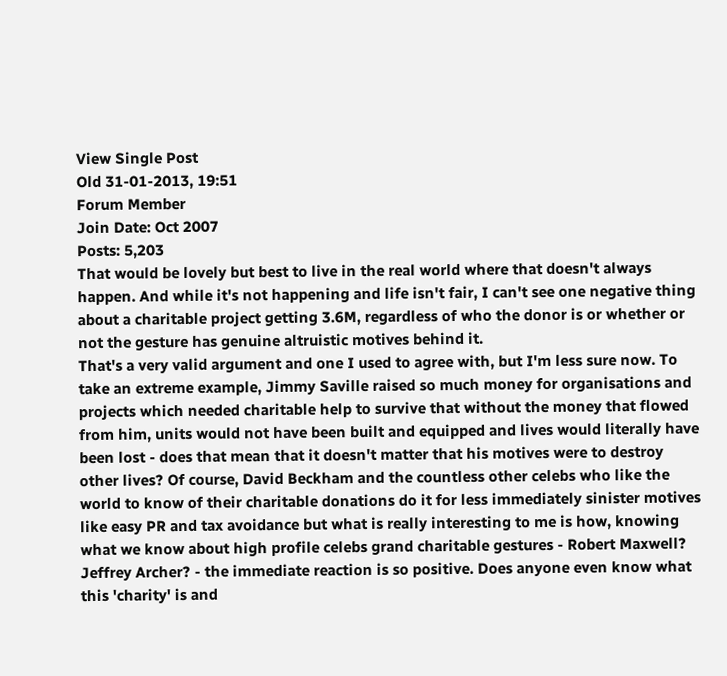View Single Post
Old 31-01-2013, 19:51
Forum Member
Join Date: Oct 2007
Posts: 5,203
That would be lovely but best to live in the real world where that doesn't always happen. And while it's not happening and life isn't fair, I can't see one negative thing about a charitable project getting 3.6M, regardless of who the donor is or whether or not the gesture has genuine altruistic motives behind it.
That's a very valid argument and one I used to agree with, but I'm less sure now. To take an extreme example, Jimmy Saville raised so much money for organisations and projects which needed charitable help to survive that without the money that flowed from him, units would not have been built and equipped and lives would literally have been lost - does that mean that it doesn't matter that his motives were to destroy other lives? Of course, David Beckham and the countless other celebs who like the world to know of their charitable donations do it for less immediately sinister motives like easy PR and tax avoidance but what is really interesting to me is how, knowing what we know about high profile celebs grand charitable gestures - Robert Maxwell? Jeffrey Archer? - the immediate reaction is so positive. Does anyone even know what this 'charity' is and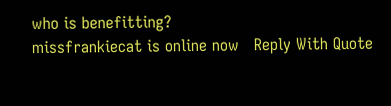who is benefitting?
missfrankiecat is online now   Reply With Quote